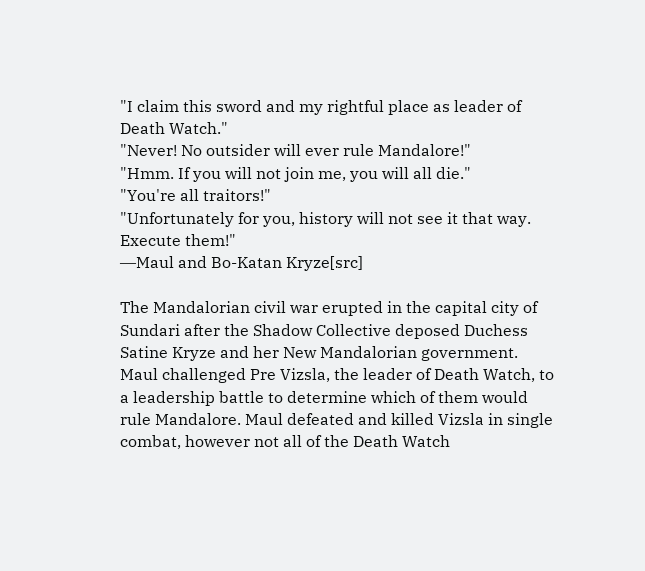"I claim this sword and my rightful place as leader of Death Watch."
"Never! No outsider will ever rule Mandalore!"
"Hmm. If you will not join me, you will all die."
"You're all traitors!"
"Unfortunately for you, history will not see it that way. Execute them!"
―Maul and Bo-Katan Kryze[src]

The Mandalorian civil war erupted in the capital city of Sundari after the Shadow Collective deposed Duchess Satine Kryze and her New Mandalorian government. Maul challenged Pre Vizsla, the leader of Death Watch, to a leadership battle to determine which of them would rule Mandalore. Maul defeated and killed Vizsla in single combat, however not all of the Death Watch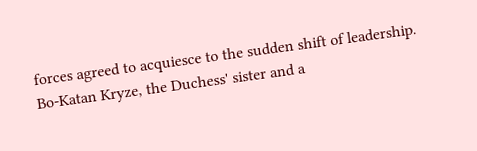forces agreed to acquiesce to the sudden shift of leadership. Bo-Katan Kryze, the Duchess' sister and a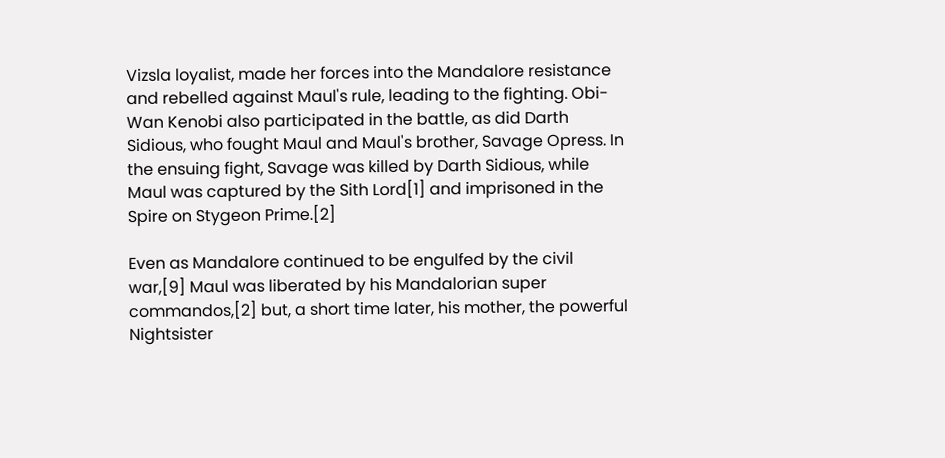Vizsla loyalist, made her forces into the Mandalore resistance and rebelled against Maul's rule, leading to the fighting. Obi-Wan Kenobi also participated in the battle, as did Darth Sidious, who fought Maul and Maul's brother, Savage Opress. In the ensuing fight, Savage was killed by Darth Sidious, while Maul was captured by the Sith Lord[1] and imprisoned in the Spire on Stygeon Prime.[2]

Even as Mandalore continued to be engulfed by the civil war,[9] Maul was liberated by his Mandalorian super commandos,[2] but, a short time later, his mother, the powerful Nightsister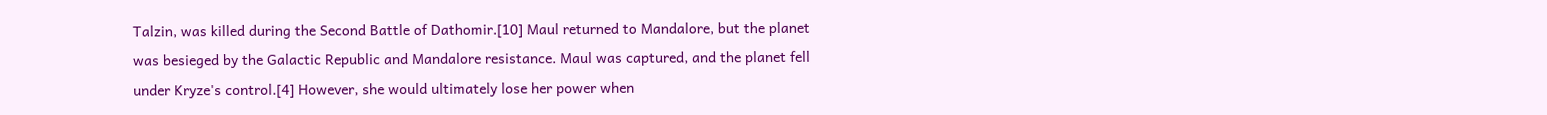Talzin, was killed during the Second Battle of Dathomir.[10] Maul returned to Mandalore, but the planet was besieged by the Galactic Republic and Mandalore resistance. Maul was captured, and the planet fell under Kryze's control.[4] However, she would ultimately lose her power when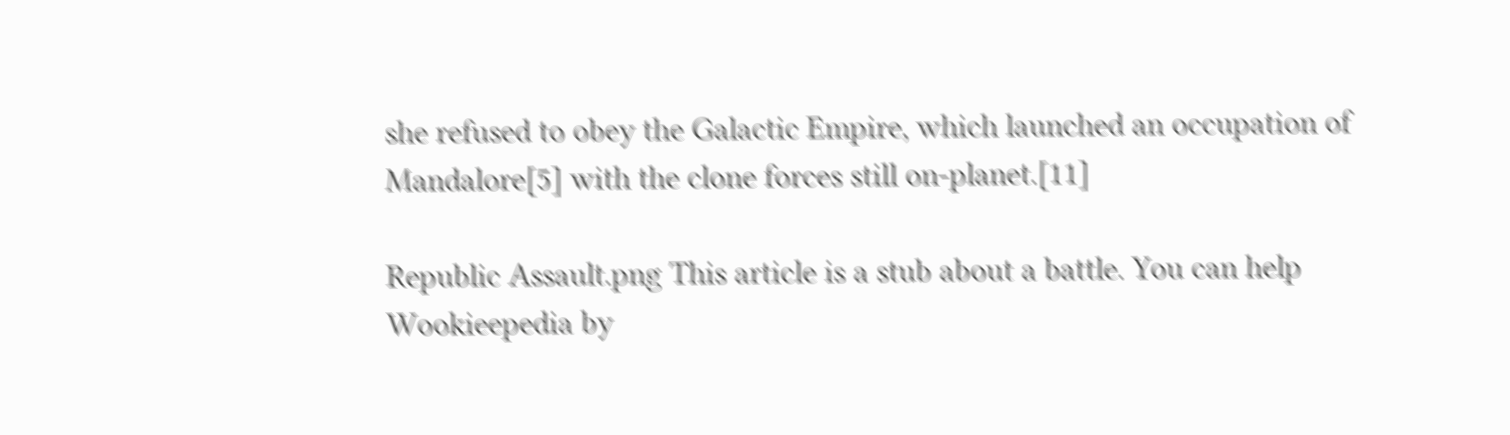she refused to obey the Galactic Empire, which launched an occupation of Mandalore[5] with the clone forces still on-planet.[11]

Republic Assault.png This article is a stub about a battle. You can help Wookieepedia by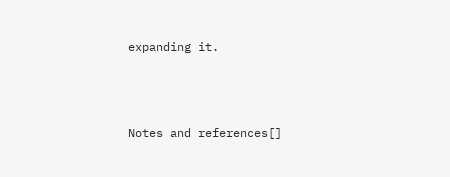expanding it.



Notes and references[]